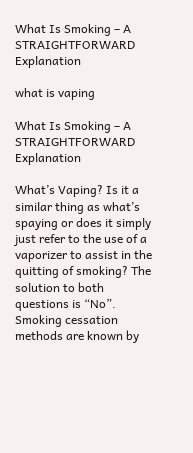What Is Smoking – A STRAIGHTFORWARD Explanation

what is vaping

What Is Smoking – A STRAIGHTFORWARD Explanation

What’s Vaping? Is it a similar thing as what’s spaying or does it simply just refer to the use of a vaporizer to assist in the quitting of smoking? The solution to both questions is “No”. Smoking cessation methods are known by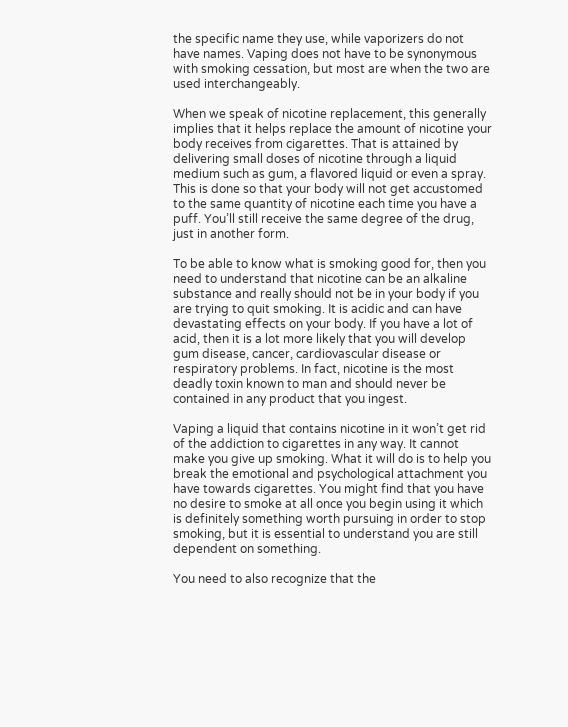the specific name they use, while vaporizers do not have names. Vaping does not have to be synonymous with smoking cessation, but most are when the two are used interchangeably.

When we speak of nicotine replacement, this generally implies that it helps replace the amount of nicotine your body receives from cigarettes. That is attained by delivering small doses of nicotine through a liquid medium such as gum, a flavored liquid or even a spray. This is done so that your body will not get accustomed to the same quantity of nicotine each time you have a puff. You’ll still receive the same degree of the drug, just in another form.

To be able to know what is smoking good for, then you need to understand that nicotine can be an alkaline substance and really should not be in your body if you are trying to quit smoking. It is acidic and can have devastating effects on your body. If you have a lot of acid, then it is a lot more likely that you will develop gum disease, cancer, cardiovascular disease or respiratory problems. In fact, nicotine is the most deadly toxin known to man and should never be contained in any product that you ingest.

Vaping a liquid that contains nicotine in it won’t get rid of the addiction to cigarettes in any way. It cannot make you give up smoking. What it will do is to help you break the emotional and psychological attachment you have towards cigarettes. You might find that you have no desire to smoke at all once you begin using it which is definitely something worth pursuing in order to stop smoking, but it is essential to understand you are still dependent on something.

You need to also recognize that the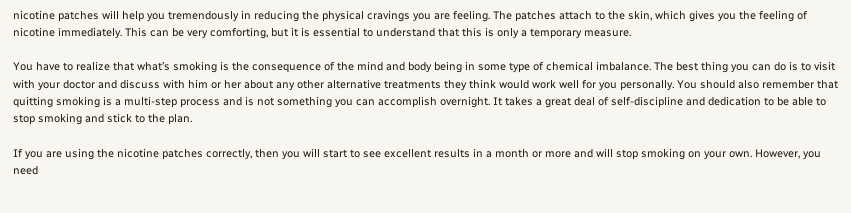nicotine patches will help you tremendously in reducing the physical cravings you are feeling. The patches attach to the skin, which gives you the feeling of nicotine immediately. This can be very comforting, but it is essential to understand that this is only a temporary measure.

You have to realize that what’s smoking is the consequence of the mind and body being in some type of chemical imbalance. The best thing you can do is to visit with your doctor and discuss with him or her about any other alternative treatments they think would work well for you personally. You should also remember that quitting smoking is a multi-step process and is not something you can accomplish overnight. It takes a great deal of self-discipline and dedication to be able to stop smoking and stick to the plan.

If you are using the nicotine patches correctly, then you will start to see excellent results in a month or more and will stop smoking on your own. However, you need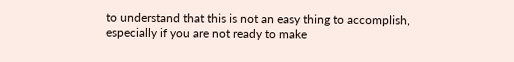to understand that this is not an easy thing to accomplish, especially if you are not ready to make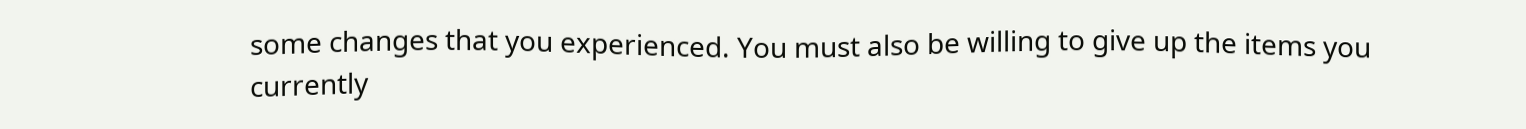some changes that you experienced. You must also be willing to give up the items you currently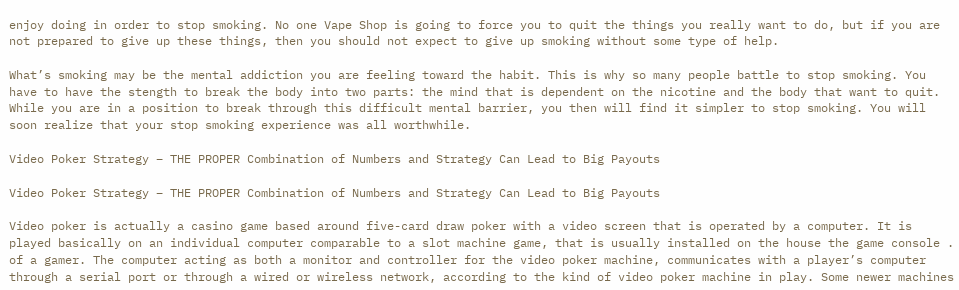enjoy doing in order to stop smoking. No one Vape Shop is going to force you to quit the things you really want to do, but if you are not prepared to give up these things, then you should not expect to give up smoking without some type of help.

What’s smoking may be the mental addiction you are feeling toward the habit. This is why so many people battle to stop smoking. You have to have the stength to break the body into two parts: the mind that is dependent on the nicotine and the body that want to quit. While you are in a position to break through this difficult mental barrier, you then will find it simpler to stop smoking. You will soon realize that your stop smoking experience was all worthwhile.

Video Poker Strategy – THE PROPER Combination of Numbers and Strategy Can Lead to Big Payouts

Video Poker Strategy – THE PROPER Combination of Numbers and Strategy Can Lead to Big Payouts

Video poker is actually a casino game based around five-card draw poker with a video screen that is operated by a computer. It is played basically on an individual computer comparable to a slot machine game, that is usually installed on the house the game console . of a gamer. The computer acting as both a monitor and controller for the video poker machine, communicates with a player’s computer through a serial port or through a wired or wireless network, according to the kind of video poker machine in play. Some newer machines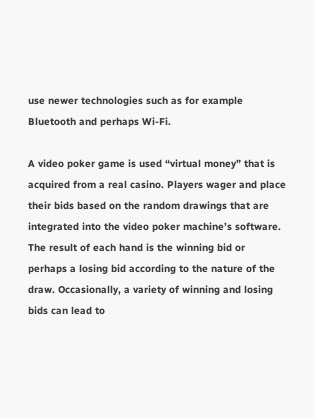use newer technologies such as for example Bluetooth and perhaps Wi-Fi.

A video poker game is used “virtual money” that is acquired from a real casino. Players wager and place their bids based on the random drawings that are integrated into the video poker machine’s software. The result of each hand is the winning bid or perhaps a losing bid according to the nature of the draw. Occasionally, a variety of winning and losing bids can lead to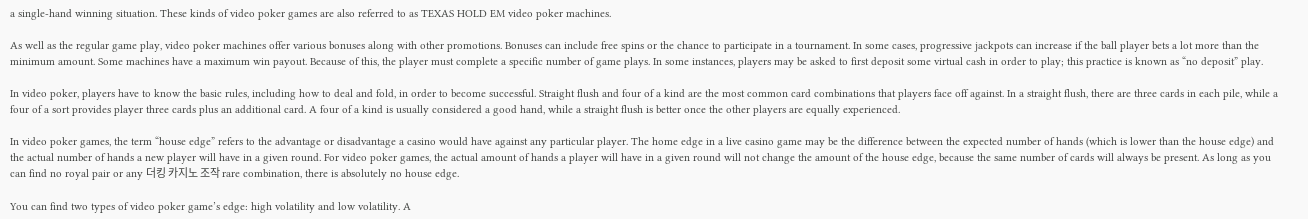a single-hand winning situation. These kinds of video poker games are also referred to as TEXAS HOLD EM video poker machines.

As well as the regular game play, video poker machines offer various bonuses along with other promotions. Bonuses can include free spins or the chance to participate in a tournament. In some cases, progressive jackpots can increase if the ball player bets a lot more than the minimum amount. Some machines have a maximum win payout. Because of this, the player must complete a specific number of game plays. In some instances, players may be asked to first deposit some virtual cash in order to play; this practice is known as “no deposit” play.

In video poker, players have to know the basic rules, including how to deal and fold, in order to become successful. Straight flush and four of a kind are the most common card combinations that players face off against. In a straight flush, there are three cards in each pile, while a four of a sort provides player three cards plus an additional card. A four of a kind is usually considered a good hand, while a straight flush is better once the other players are equally experienced.

In video poker games, the term “house edge” refers to the advantage or disadvantage a casino would have against any particular player. The home edge in a live casino game may be the difference between the expected number of hands (which is lower than the house edge) and the actual number of hands a new player will have in a given round. For video poker games, the actual amount of hands a player will have in a given round will not change the amount of the house edge, because the same number of cards will always be present. As long as you can find no royal pair or any 더킹 카지노 조작 rare combination, there is absolutely no house edge.

You can find two types of video poker game’s edge: high volatility and low volatility. A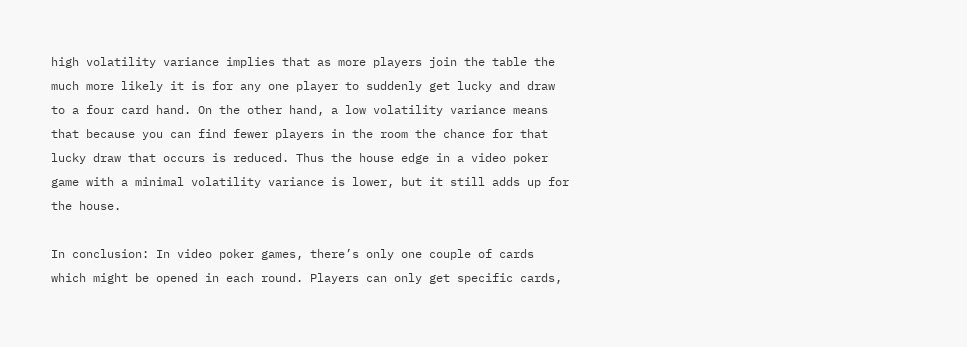high volatility variance implies that as more players join the table the much more likely it is for any one player to suddenly get lucky and draw to a four card hand. On the other hand, a low volatility variance means that because you can find fewer players in the room the chance for that lucky draw that occurs is reduced. Thus the house edge in a video poker game with a minimal volatility variance is lower, but it still adds up for the house.

In conclusion: In video poker games, there’s only one couple of cards which might be opened in each round. Players can only get specific cards,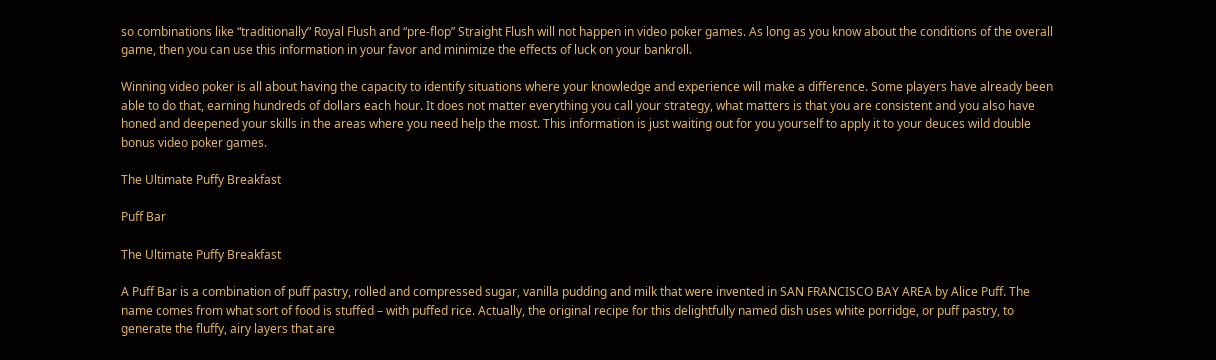so combinations like “traditionally” Royal Flush and “pre-flop” Straight Flush will not happen in video poker games. As long as you know about the conditions of the overall game, then you can use this information in your favor and minimize the effects of luck on your bankroll.

Winning video poker is all about having the capacity to identify situations where your knowledge and experience will make a difference. Some players have already been able to do that, earning hundreds of dollars each hour. It does not matter everything you call your strategy, what matters is that you are consistent and you also have honed and deepened your skills in the areas where you need help the most. This information is just waiting out for you yourself to apply it to your deuces wild double bonus video poker games.

The Ultimate Puffy Breakfast

Puff Bar

The Ultimate Puffy Breakfast

A Puff Bar is a combination of puff pastry, rolled and compressed sugar, vanilla pudding and milk that were invented in SAN FRANCISCO BAY AREA by Alice Puff. The name comes from what sort of food is stuffed – with puffed rice. Actually, the original recipe for this delightfully named dish uses white porridge, or puff pastry, to generate the fluffy, airy layers that are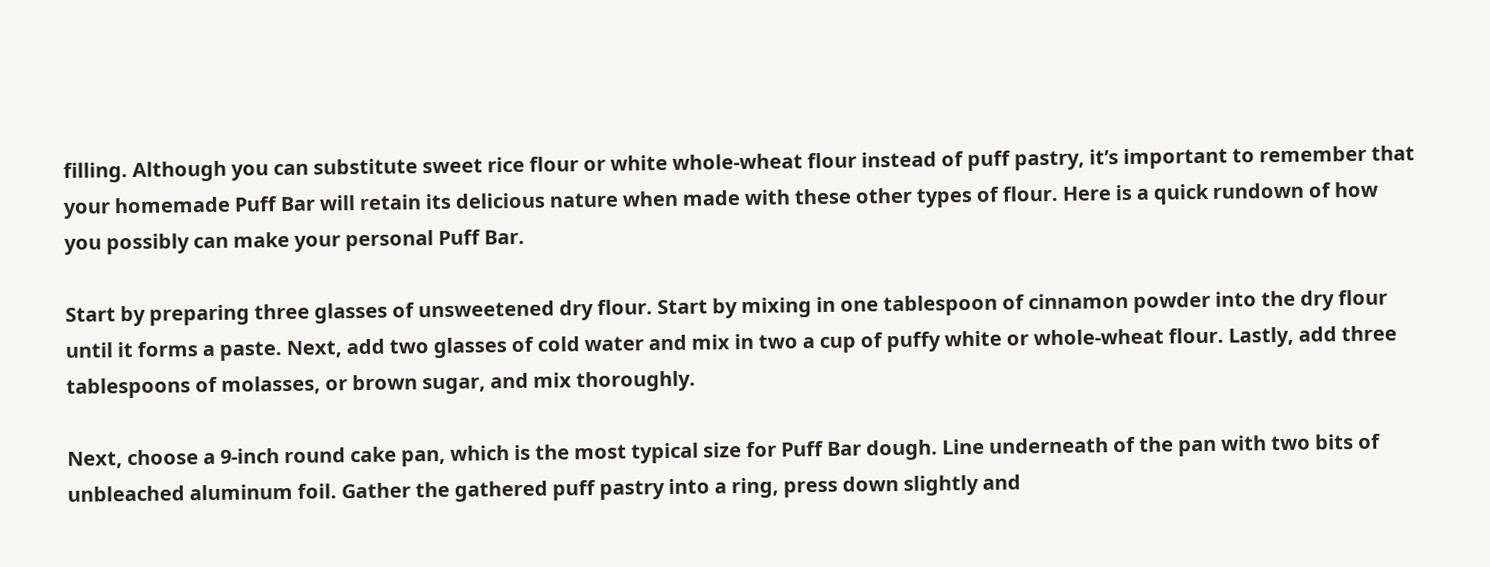filling. Although you can substitute sweet rice flour or white whole-wheat flour instead of puff pastry, it’s important to remember that your homemade Puff Bar will retain its delicious nature when made with these other types of flour. Here is a quick rundown of how you possibly can make your personal Puff Bar.

Start by preparing three glasses of unsweetened dry flour. Start by mixing in one tablespoon of cinnamon powder into the dry flour until it forms a paste. Next, add two glasses of cold water and mix in two a cup of puffy white or whole-wheat flour. Lastly, add three tablespoons of molasses, or brown sugar, and mix thoroughly.

Next, choose a 9-inch round cake pan, which is the most typical size for Puff Bar dough. Line underneath of the pan with two bits of unbleached aluminum foil. Gather the gathered puff pastry into a ring, press down slightly and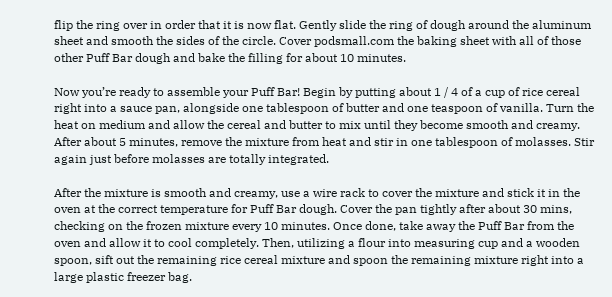flip the ring over in order that it is now flat. Gently slide the ring of dough around the aluminum sheet and smooth the sides of the circle. Cover podsmall.com the baking sheet with all of those other Puff Bar dough and bake the filling for about 10 minutes.

Now you’re ready to assemble your Puff Bar! Begin by putting about 1 / 4 of a cup of rice cereal right into a sauce pan, alongside one tablespoon of butter and one teaspoon of vanilla. Turn the heat on medium and allow the cereal and butter to mix until they become smooth and creamy. After about 5 minutes, remove the mixture from heat and stir in one tablespoon of molasses. Stir again just before molasses are totally integrated.

After the mixture is smooth and creamy, use a wire rack to cover the mixture and stick it in the oven at the correct temperature for Puff Bar dough. Cover the pan tightly after about 30 mins, checking on the frozen mixture every 10 minutes. Once done, take away the Puff Bar from the oven and allow it to cool completely. Then, utilizing a flour into measuring cup and a wooden spoon, sift out the remaining rice cereal mixture and spoon the remaining mixture right into a large plastic freezer bag.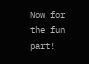Now for the fun part!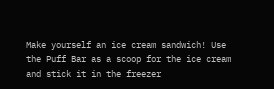Make yourself an ice cream sandwich! Use the Puff Bar as a scoop for the ice cream and stick it in the freezer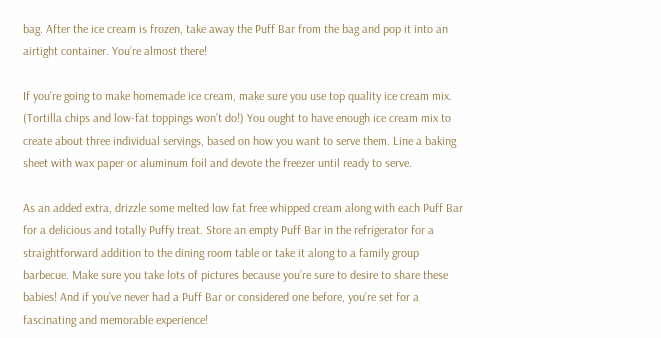bag. After the ice cream is frozen, take away the Puff Bar from the bag and pop it into an airtight container. You’re almost there!

If you’re going to make homemade ice cream, make sure you use top quality ice cream mix. (Tortilla chips and low-fat toppings won’t do!) You ought to have enough ice cream mix to create about three individual servings, based on how you want to serve them. Line a baking sheet with wax paper or aluminum foil and devote the freezer until ready to serve.

As an added extra, drizzle some melted low fat free whipped cream along with each Puff Bar for a delicious and totally Puffy treat. Store an empty Puff Bar in the refrigerator for a straightforward addition to the dining room table or take it along to a family group barbecue. Make sure you take lots of pictures because you’re sure to desire to share these babies! And if you’ve never had a Puff Bar or considered one before, you’re set for a fascinating and memorable experience!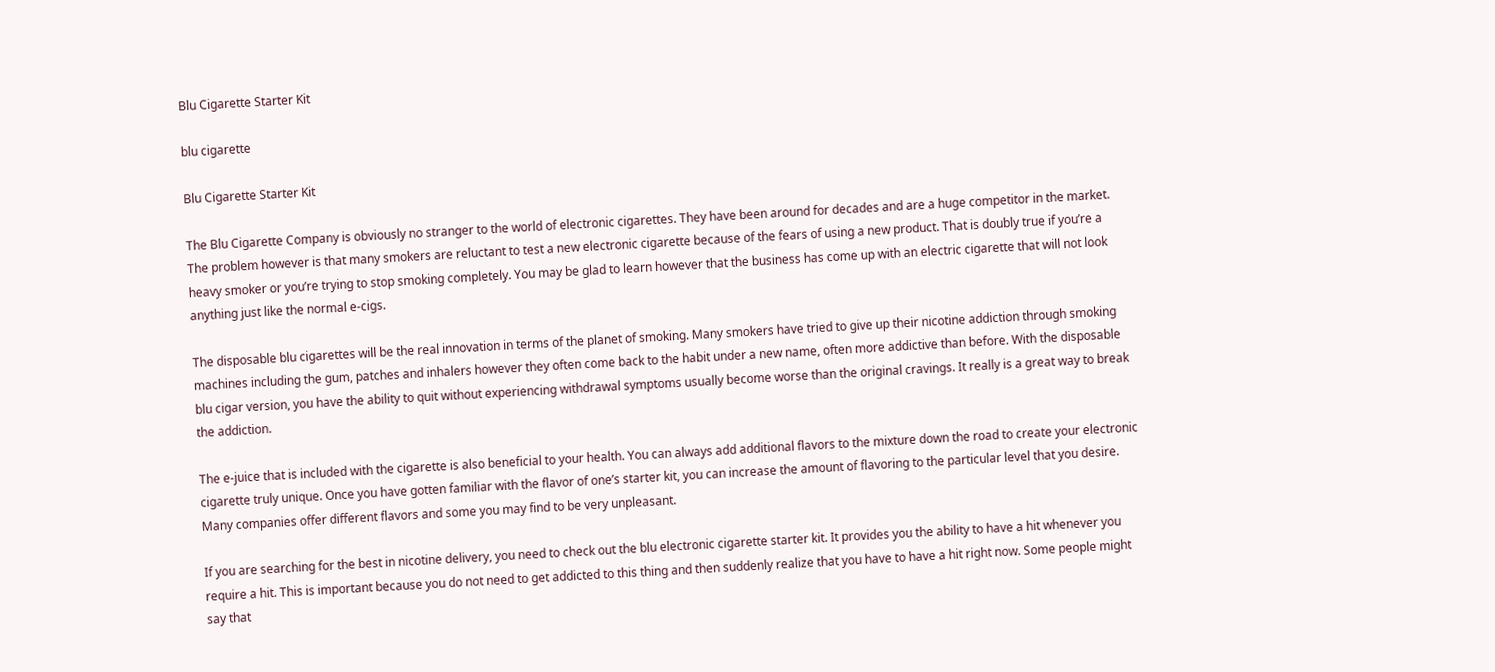Blu Cigarette Starter Kit

blu cigarette

Blu Cigarette Starter Kit

The Blu Cigarette Company is obviously no stranger to the world of electronic cigarettes. They have been around for decades and are a huge competitor in the market. The problem however is that many smokers are reluctant to test a new electronic cigarette because of the fears of using a new product. That is doubly true if you’re a heavy smoker or you’re trying to stop smoking completely. You may be glad to learn however that the business has come up with an electric cigarette that will not look anything just like the normal e-cigs.

The disposable blu cigarettes will be the real innovation in terms of the planet of smoking. Many smokers have tried to give up their nicotine addiction through smoking machines including the gum, patches and inhalers however they often come back to the habit under a new name, often more addictive than before. With the disposable blu cigar version, you have the ability to quit without experiencing withdrawal symptoms usually become worse than the original cravings. It really is a great way to break the addiction.

The e-juice that is included with the cigarette is also beneficial to your health. You can always add additional flavors to the mixture down the road to create your electronic cigarette truly unique. Once you have gotten familiar with the flavor of one’s starter kit, you can increase the amount of flavoring to the particular level that you desire. Many companies offer different flavors and some you may find to be very unpleasant.

If you are searching for the best in nicotine delivery, you need to check out the blu electronic cigarette starter kit. It provides you the ability to have a hit whenever you require a hit. This is important because you do not need to get addicted to this thing and then suddenly realize that you have to have a hit right now. Some people might say that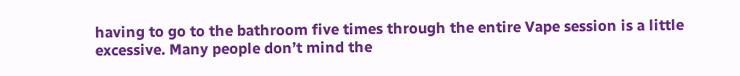having to go to the bathroom five times through the entire Vape session is a little excessive. Many people don’t mind the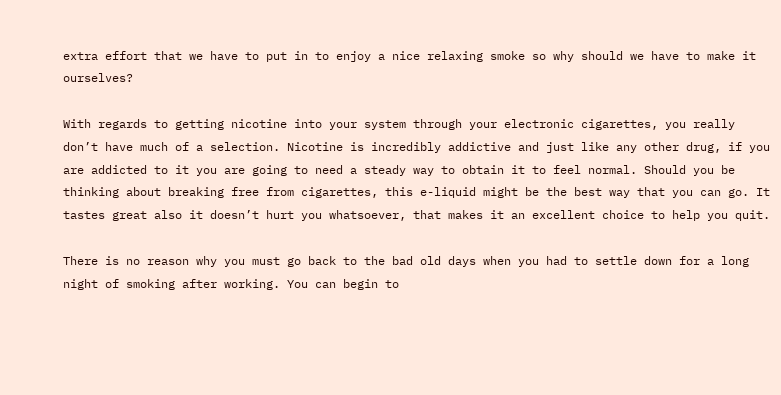extra effort that we have to put in to enjoy a nice relaxing smoke so why should we have to make it ourselves?

With regards to getting nicotine into your system through your electronic cigarettes, you really don’t have much of a selection. Nicotine is incredibly addictive and just like any other drug, if you are addicted to it you are going to need a steady way to obtain it to feel normal. Should you be thinking about breaking free from cigarettes, this e-liquid might be the best way that you can go. It tastes great also it doesn’t hurt you whatsoever, that makes it an excellent choice to help you quit.

There is no reason why you must go back to the bad old days when you had to settle down for a long night of smoking after working. You can begin to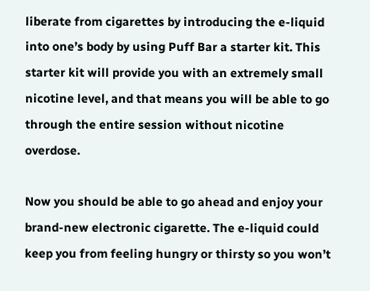liberate from cigarettes by introducing the e-liquid into one’s body by using Puff Bar a starter kit. This starter kit will provide you with an extremely small nicotine level, and that means you will be able to go through the entire session without nicotine overdose.

Now you should be able to go ahead and enjoy your brand-new electronic cigarette. The e-liquid could keep you from feeling hungry or thirsty so you won’t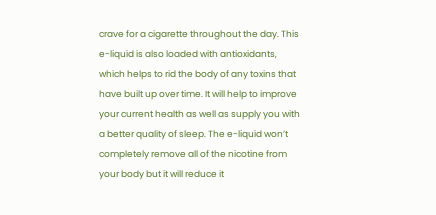crave for a cigarette throughout the day. This e-liquid is also loaded with antioxidants, which helps to rid the body of any toxins that have built up over time. It will help to improve your current health as well as supply you with a better quality of sleep. The e-liquid won’t completely remove all of the nicotine from your body but it will reduce it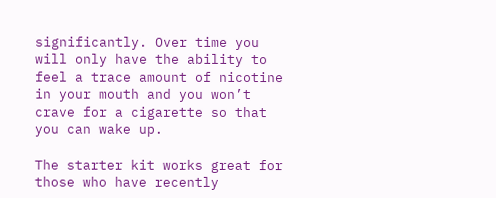significantly. Over time you will only have the ability to feel a trace amount of nicotine in your mouth and you won’t crave for a cigarette so that you can wake up.

The starter kit works great for those who have recently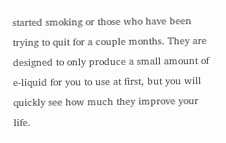started smoking or those who have been trying to quit for a couple months. They are designed to only produce a small amount of e-liquid for you to use at first, but you will quickly see how much they improve your life.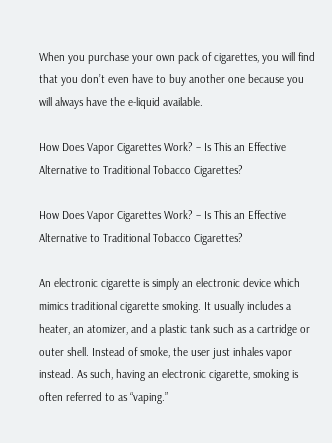When you purchase your own pack of cigarettes, you will find that you don’t even have to buy another one because you will always have the e-liquid available.

How Does Vapor Cigarettes Work? – Is This an Effective Alternative to Traditional Tobacco Cigarettes?

How Does Vapor Cigarettes Work? – Is This an Effective Alternative to Traditional Tobacco Cigarettes?

An electronic cigarette is simply an electronic device which mimics traditional cigarette smoking. It usually includes a heater, an atomizer, and a plastic tank such as a cartridge or outer shell. Instead of smoke, the user just inhales vapor instead. As such, having an electronic cigarette, smoking is often referred to as “vaping.”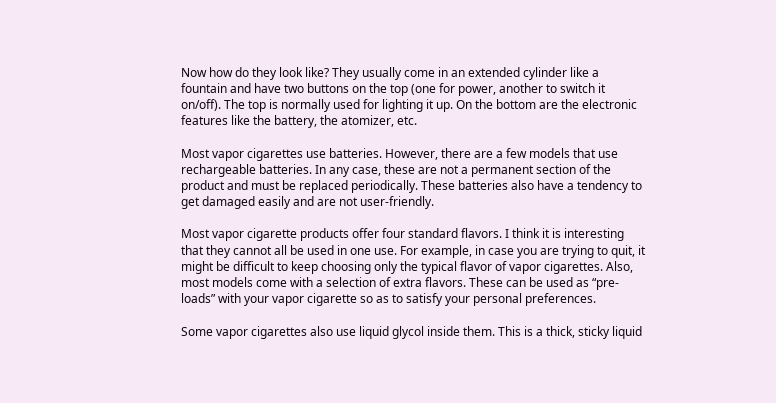Now how do they look like? They usually come in an extended cylinder like a fountain and have two buttons on the top (one for power, another to switch it on/off). The top is normally used for lighting it up. On the bottom are the electronic features like the battery, the atomizer, etc.

Most vapor cigarettes use batteries. However, there are a few models that use rechargeable batteries. In any case, these are not a permanent section of the product and must be replaced periodically. These batteries also have a tendency to get damaged easily and are not user-friendly.

Most vapor cigarette products offer four standard flavors. I think it is interesting that they cannot all be used in one use. For example, in case you are trying to quit, it might be difficult to keep choosing only the typical flavor of vapor cigarettes. Also, most models come with a selection of extra flavors. These can be used as “pre-loads” with your vapor cigarette so as to satisfy your personal preferences.

Some vapor cigarettes also use liquid glycol inside them. This is a thick, sticky liquid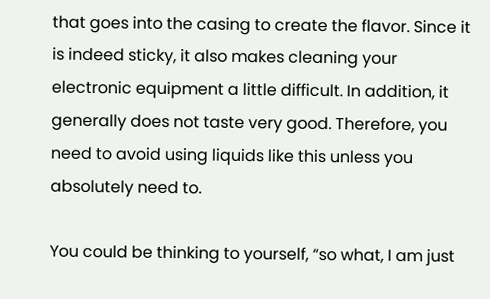that goes into the casing to create the flavor. Since it is indeed sticky, it also makes cleaning your electronic equipment a little difficult. In addition, it generally does not taste very good. Therefore, you need to avoid using liquids like this unless you absolutely need to.

You could be thinking to yourself, “so what, I am just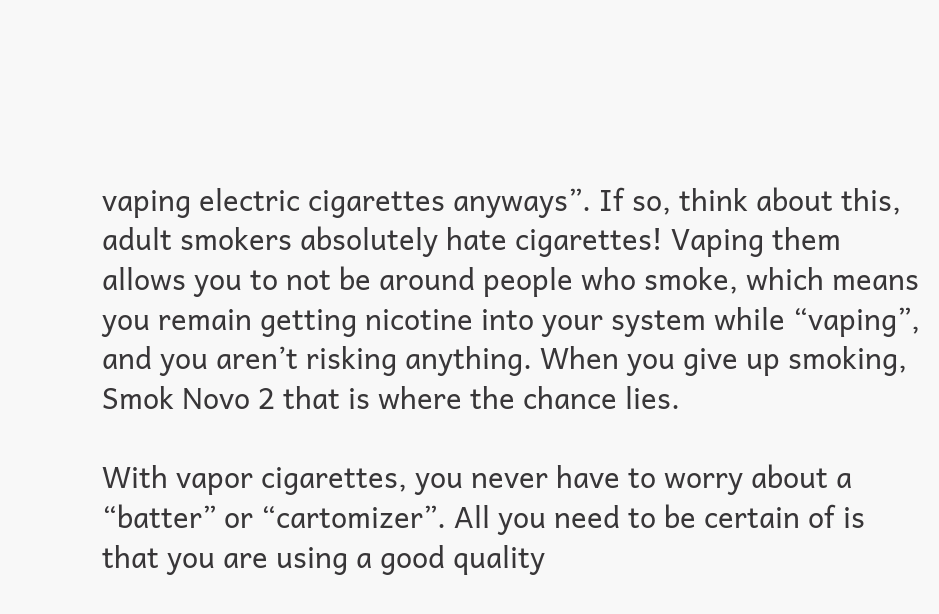vaping electric cigarettes anyways”. If so, think about this, adult smokers absolutely hate cigarettes! Vaping them allows you to not be around people who smoke, which means you remain getting nicotine into your system while “vaping”, and you aren’t risking anything. When you give up smoking, Smok Novo 2 that is where the chance lies.

With vapor cigarettes, you never have to worry about a “batter” or “cartomizer”. All you need to be certain of is that you are using a good quality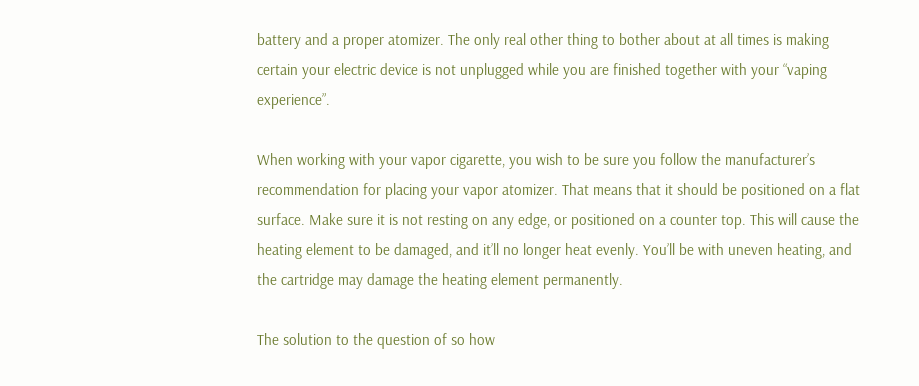battery and a proper atomizer. The only real other thing to bother about at all times is making certain your electric device is not unplugged while you are finished together with your “vaping experience”.

When working with your vapor cigarette, you wish to be sure you follow the manufacturer’s recommendation for placing your vapor atomizer. That means that it should be positioned on a flat surface. Make sure it is not resting on any edge, or positioned on a counter top. This will cause the heating element to be damaged, and it’ll no longer heat evenly. You’ll be with uneven heating, and the cartridge may damage the heating element permanently.

The solution to the question of so how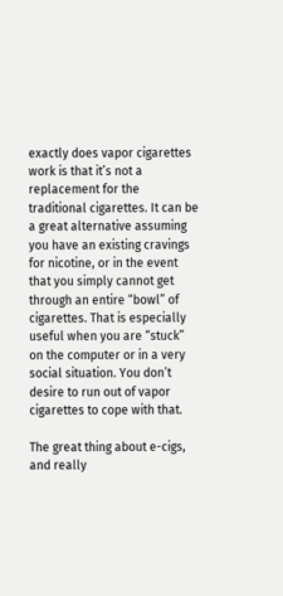exactly does vapor cigarettes work is that it’s not a replacement for the traditional cigarettes. It can be a great alternative assuming you have an existing cravings for nicotine, or in the event that you simply cannot get through an entire “bowl” of cigarettes. That is especially useful when you are “stuck” on the computer or in a very social situation. You don’t desire to run out of vapor cigarettes to cope with that.

The great thing about e-cigs, and really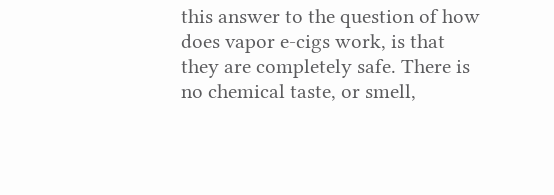this answer to the question of how does vapor e-cigs work, is that they are completely safe. There is no chemical taste, or smell,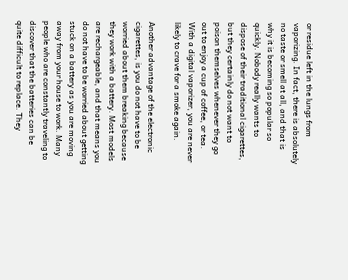or residue left in the lungs from vaporizing. In fact, there is absolutely no taste or smell at all, and that is why it is becoming so popular so quickly. Nobody really wants to dispose of their traditional cigarettes, but they certainly do not want to poison themselves whenever they go out to enjoy a cup of coffee, or tea. With a digital vaporizer, you are never likely to crave for a smoke again.

Another advantage of the electronic cigarettes, is you do not have to be worried about them breaking because they work with a battery. Most models are rechargeable, and that means you do not have to be worried about getting stuck on a battery as you are moving away from your house to work. Many people who are constantly traveling to discover that the batteries can be quite difficult to replace. They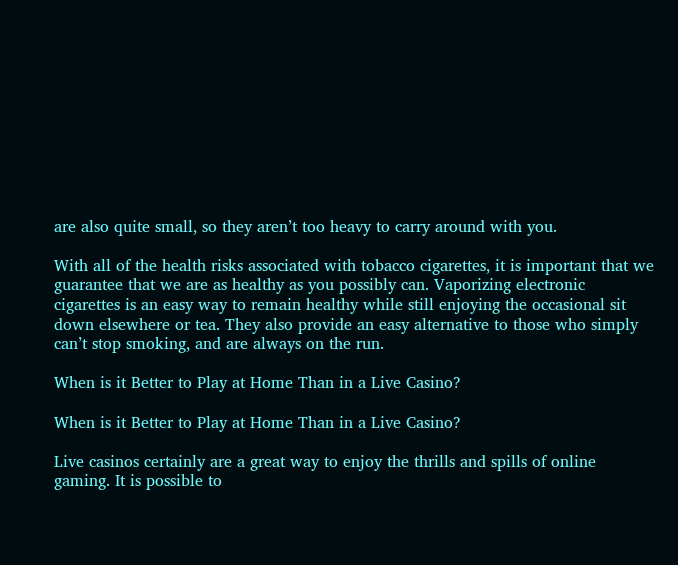are also quite small, so they aren’t too heavy to carry around with you.

With all of the health risks associated with tobacco cigarettes, it is important that we guarantee that we are as healthy as you possibly can. Vaporizing electronic cigarettes is an easy way to remain healthy while still enjoying the occasional sit down elsewhere or tea. They also provide an easy alternative to those who simply can’t stop smoking, and are always on the run.

When is it Better to Play at Home Than in a Live Casino?

When is it Better to Play at Home Than in a Live Casino?

Live casinos certainly are a great way to enjoy the thrills and spills of online gaming. It is possible to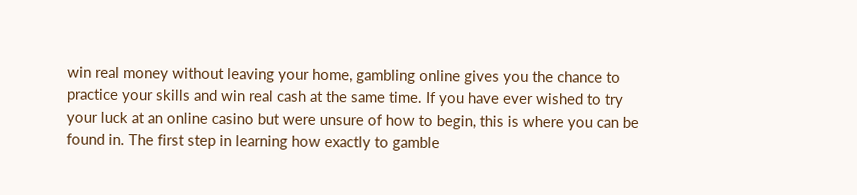win real money without leaving your home, gambling online gives you the chance to practice your skills and win real cash at the same time. If you have ever wished to try your luck at an online casino but were unsure of how to begin, this is where you can be found in. The first step in learning how exactly to gamble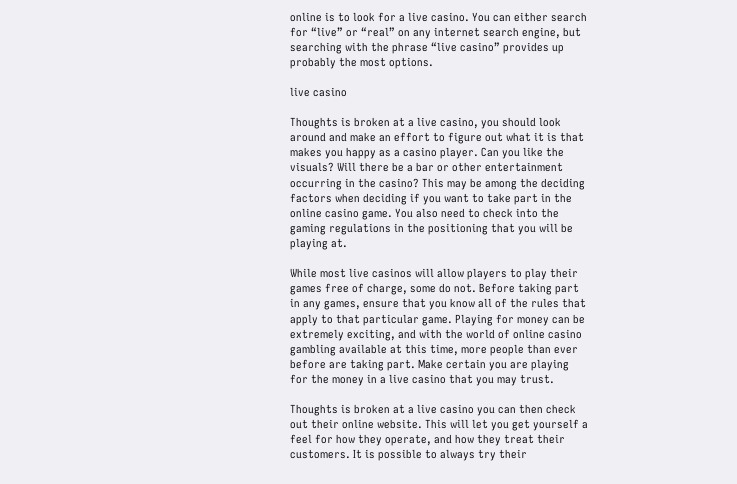online is to look for a live casino. You can either search for “live” or “real” on any internet search engine, but searching with the phrase “live casino” provides up probably the most options.

live casino

Thoughts is broken at a live casino, you should look around and make an effort to figure out what it is that makes you happy as a casino player. Can you like the visuals? Will there be a bar or other entertainment occurring in the casino? This may be among the deciding factors when deciding if you want to take part in the online casino game. You also need to check into the gaming regulations in the positioning that you will be playing at.

While most live casinos will allow players to play their games free of charge, some do not. Before taking part in any games, ensure that you know all of the rules that apply to that particular game. Playing for money can be extremely exciting, and with the world of online casino gambling available at this time, more people than ever before are taking part. Make certain you are playing for the money in a live casino that you may trust.

Thoughts is broken at a live casino you can then check out their online website. This will let you get yourself a feel for how they operate, and how they treat their customers. It is possible to always try their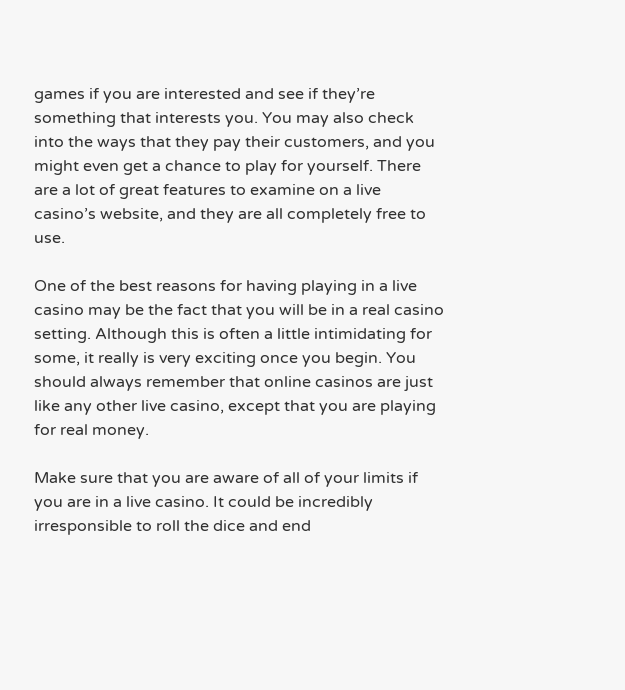games if you are interested and see if they’re something that interests you. You may also check into the ways that they pay their customers, and you might even get a chance to play for yourself. There are a lot of great features to examine on a live casino’s website, and they are all completely free to use.

One of the best reasons for having playing in a live casino may be the fact that you will be in a real casino setting. Although this is often a little intimidating for some, it really is very exciting once you begin. You should always remember that online casinos are just like any other live casino, except that you are playing for real money.

Make sure that you are aware of all of your limits if you are in a live casino. It could be incredibly irresponsible to roll the dice and end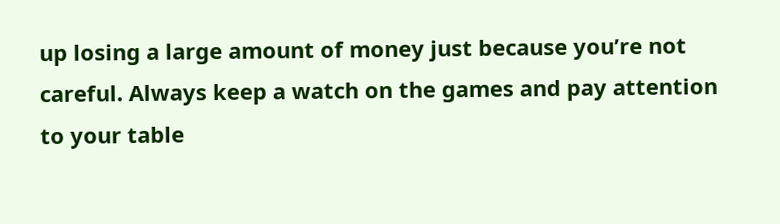up losing a large amount of money just because you’re not careful. Always keep a watch on the games and pay attention to your table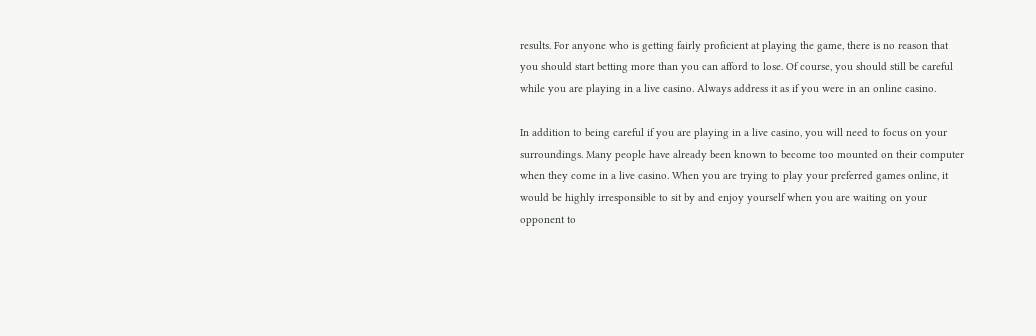results. For anyone who is getting fairly proficient at playing the game, there is no reason that you should start betting more than you can afford to lose. Of course, you should still be careful while you are playing in a live casino. Always address it as if you were in an online casino.

In addition to being careful if you are playing in a live casino, you will need to focus on your surroundings. Many people have already been known to become too mounted on their computer when they come in a live casino. When you are trying to play your preferred games online, it would be highly irresponsible to sit by and enjoy yourself when you are waiting on your opponent to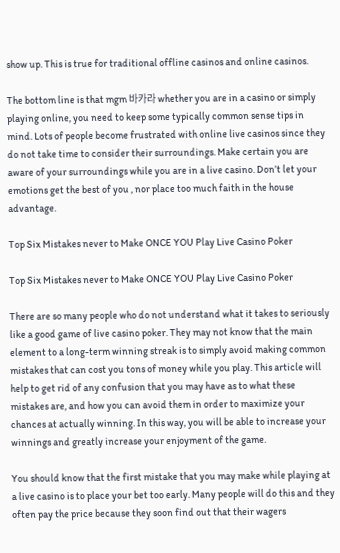show up. This is true for traditional offline casinos and online casinos.

The bottom line is that mgm 바카라 whether you are in a casino or simply playing online, you need to keep some typically common sense tips in mind. Lots of people become frustrated with online live casinos since they do not take time to consider their surroundings. Make certain you are aware of your surroundings while you are in a live casino. Don’t let your emotions get the best of you , nor place too much faith in the house advantage.

Top Six Mistakes never to Make ONCE YOU Play Live Casino Poker

Top Six Mistakes never to Make ONCE YOU Play Live Casino Poker

There are so many people who do not understand what it takes to seriously like a good game of live casino poker. They may not know that the main element to a long-term winning streak is to simply avoid making common mistakes that can cost you tons of money while you play. This article will help to get rid of any confusion that you may have as to what these mistakes are, and how you can avoid them in order to maximize your chances at actually winning. In this way, you will be able to increase your winnings and greatly increase your enjoyment of the game.

You should know that the first mistake that you may make while playing at a live casino is to place your bet too early. Many people will do this and they often pay the price because they soon find out that their wagers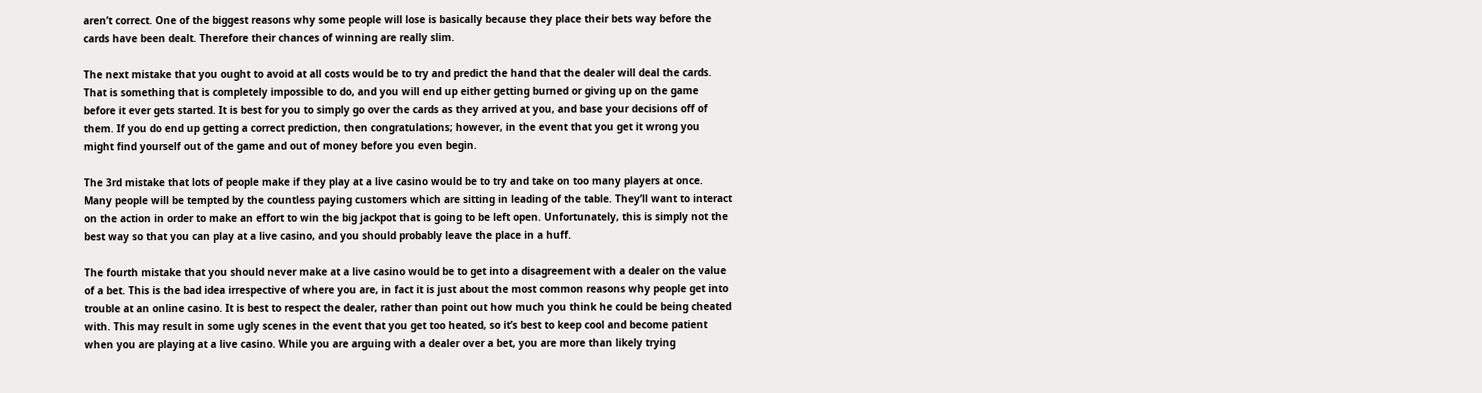aren’t correct. One of the biggest reasons why some people will lose is basically because they place their bets way before the cards have been dealt. Therefore their chances of winning are really slim.

The next mistake that you ought to avoid at all costs would be to try and predict the hand that the dealer will deal the cards. That is something that is completely impossible to do, and you will end up either getting burned or giving up on the game before it ever gets started. It is best for you to simply go over the cards as they arrived at you, and base your decisions off of them. If you do end up getting a correct prediction, then congratulations; however, in the event that you get it wrong you might find yourself out of the game and out of money before you even begin.

The 3rd mistake that lots of people make if they play at a live casino would be to try and take on too many players at once. Many people will be tempted by the countless paying customers which are sitting in leading of the table. They’ll want to interact on the action in order to make an effort to win the big jackpot that is going to be left open. Unfortunately, this is simply not the best way so that you can play at a live casino, and you should probably leave the place in a huff.

The fourth mistake that you should never make at a live casino would be to get into a disagreement with a dealer on the value of a bet. This is the bad idea irrespective of where you are, in fact it is just about the most common reasons why people get into trouble at an online casino. It is best to respect the dealer, rather than point out how much you think he could be being cheated with. This may result in some ugly scenes in the event that you get too heated, so it’s best to keep cool and become patient when you are playing at a live casino. While you are arguing with a dealer over a bet, you are more than likely trying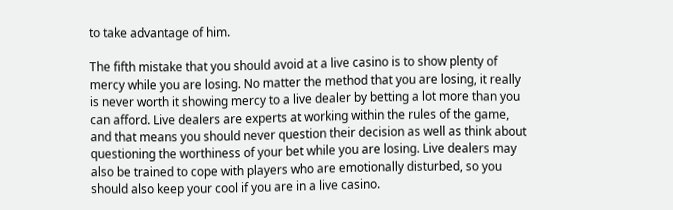to take advantage of him.

The fifth mistake that you should avoid at a live casino is to show plenty of mercy while you are losing. No matter the method that you are losing, it really is never worth it showing mercy to a live dealer by betting a lot more than you can afford. Live dealers are experts at working within the rules of the game, and that means you should never question their decision as well as think about questioning the worthiness of your bet while you are losing. Live dealers may also be trained to cope with players who are emotionally disturbed, so you should also keep your cool if you are in a live casino.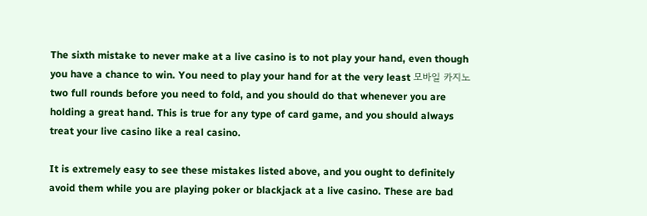The sixth mistake to never make at a live casino is to not play your hand, even though you have a chance to win. You need to play your hand for at the very least 모바일 카지노 two full rounds before you need to fold, and you should do that whenever you are holding a great hand. This is true for any type of card game, and you should always treat your live casino like a real casino.

It is extremely easy to see these mistakes listed above, and you ought to definitely avoid them while you are playing poker or blackjack at a live casino. These are bad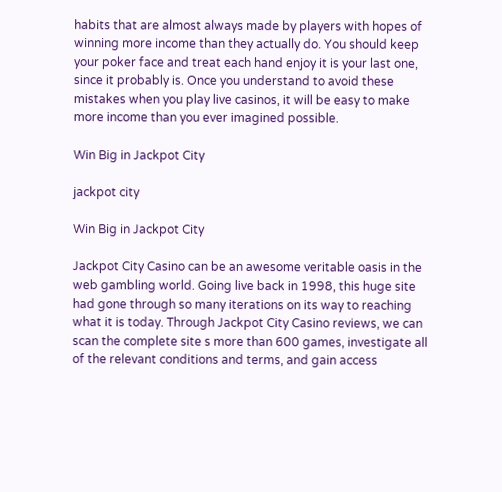habits that are almost always made by players with hopes of winning more income than they actually do. You should keep your poker face and treat each hand enjoy it is your last one, since it probably is. Once you understand to avoid these mistakes when you play live casinos, it will be easy to make more income than you ever imagined possible.

Win Big in Jackpot City

jackpot city

Win Big in Jackpot City

Jackpot City Casino can be an awesome veritable oasis in the web gambling world. Going live back in 1998, this huge site had gone through so many iterations on its way to reaching what it is today. Through Jackpot City Casino reviews, we can scan the complete site s more than 600 games, investigate all of the relevant conditions and terms, and gain access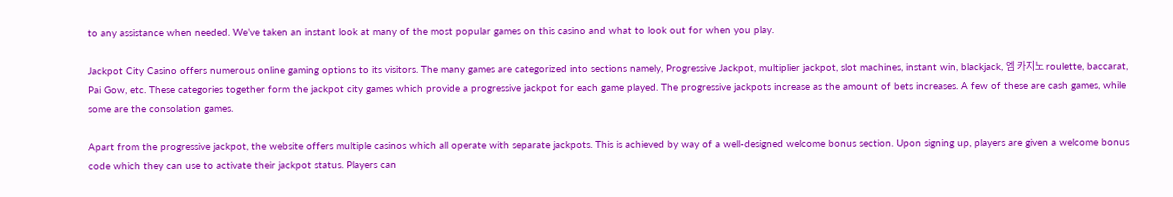to any assistance when needed. We’ve taken an instant look at many of the most popular games on this casino and what to look out for when you play.

Jackpot City Casino offers numerous online gaming options to its visitors. The many games are categorized into sections namely, Progressive Jackpot, multiplier jackpot, slot machines, instant win, blackjack, 엠 카지노 roulette, baccarat, Pai Gow, etc. These categories together form the jackpot city games which provide a progressive jackpot for each game played. The progressive jackpots increase as the amount of bets increases. A few of these are cash games, while some are the consolation games.

Apart from the progressive jackpot, the website offers multiple casinos which all operate with separate jackpots. This is achieved by way of a well-designed welcome bonus section. Upon signing up, players are given a welcome bonus code which they can use to activate their jackpot status. Players can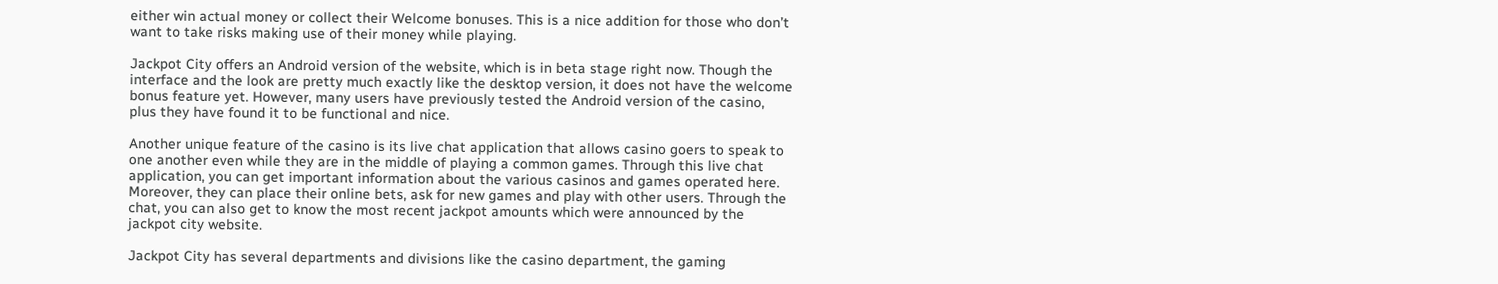either win actual money or collect their Welcome bonuses. This is a nice addition for those who don’t want to take risks making use of their money while playing.

Jackpot City offers an Android version of the website, which is in beta stage right now. Though the interface and the look are pretty much exactly like the desktop version, it does not have the welcome bonus feature yet. However, many users have previously tested the Android version of the casino, plus they have found it to be functional and nice.

Another unique feature of the casino is its live chat application that allows casino goers to speak to one another even while they are in the middle of playing a common games. Through this live chat application, you can get important information about the various casinos and games operated here. Moreover, they can place their online bets, ask for new games and play with other users. Through the chat, you can also get to know the most recent jackpot amounts which were announced by the jackpot city website.

Jackpot City has several departments and divisions like the casino department, the gaming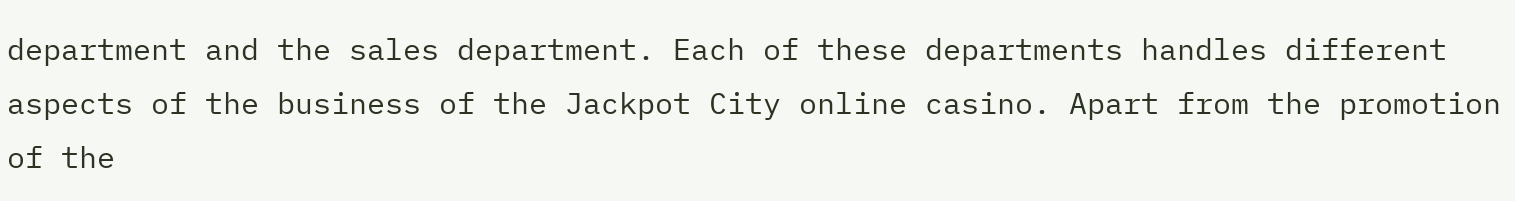department and the sales department. Each of these departments handles different aspects of the business of the Jackpot City online casino. Apart from the promotion of the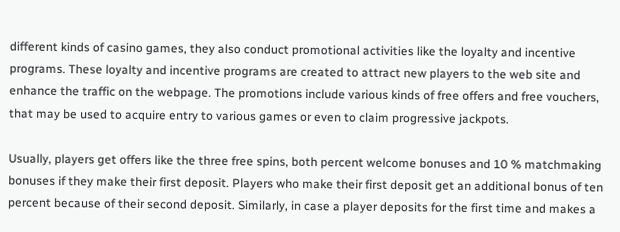different kinds of casino games, they also conduct promotional activities like the loyalty and incentive programs. These loyalty and incentive programs are created to attract new players to the web site and enhance the traffic on the webpage. The promotions include various kinds of free offers and free vouchers, that may be used to acquire entry to various games or even to claim progressive jackpots.

Usually, players get offers like the three free spins, both percent welcome bonuses and 10 % matchmaking bonuses if they make their first deposit. Players who make their first deposit get an additional bonus of ten percent because of their second deposit. Similarly, in case a player deposits for the first time and makes a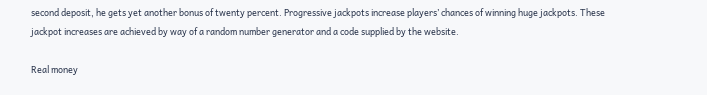second deposit, he gets yet another bonus of twenty percent. Progressive jackpots increase players’ chances of winning huge jackpots. These jackpot increases are achieved by way of a random number generator and a code supplied by the website.

Real money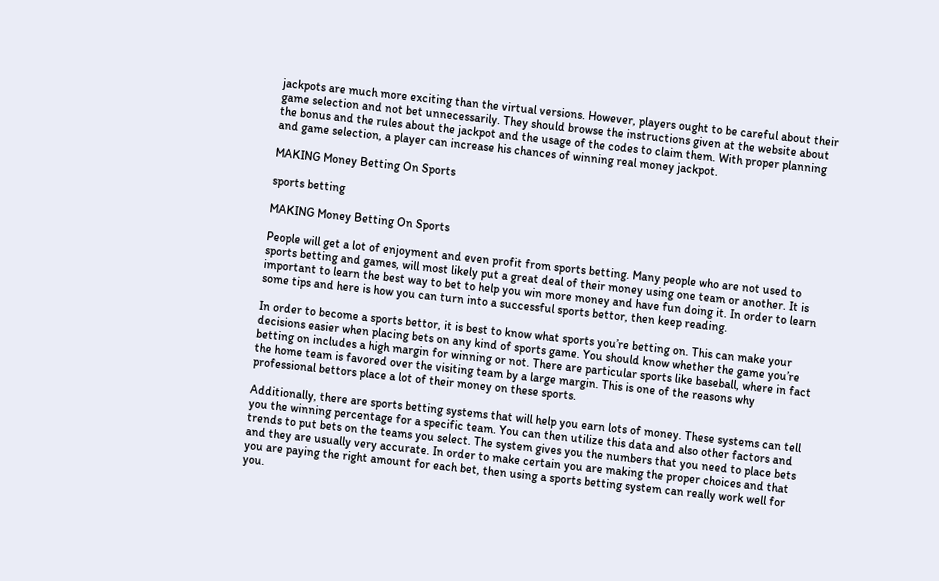jackpots are much more exciting than the virtual versions. However, players ought to be careful about their game selection and not bet unnecessarily. They should browse the instructions given at the website about the bonus and the rules about the jackpot and the usage of the codes to claim them. With proper planning and game selection, a player can increase his chances of winning real money jackpot.

MAKING Money Betting On Sports

sports betting

MAKING Money Betting On Sports

People will get a lot of enjoyment and even profit from sports betting. Many people who are not used to sports betting and games, will most likely put a great deal of their money using one team or another. It is important to learn the best way to bet to help you win more money and have fun doing it. In order to learn some tips and here is how you can turn into a successful sports bettor, then keep reading.

In order to become a sports bettor, it is best to know what sports you’re betting on. This can make your decisions easier when placing bets on any kind of sports game. You should know whether the game you’re betting on includes a high margin for winning or not. There are particular sports like baseball, where in fact the home team is favored over the visiting team by a large margin. This is one of the reasons why professional bettors place a lot of their money on these sports.

Additionally, there are sports betting systems that will help you earn lots of money. These systems can tell you the winning percentage for a specific team. You can then utilize this data and also other factors and trends to put bets on the teams you select. The system gives you the numbers that you need to place bets and they are usually very accurate. In order to make certain you are making the proper choices and that you are paying the right amount for each bet, then using a sports betting system can really work well for you.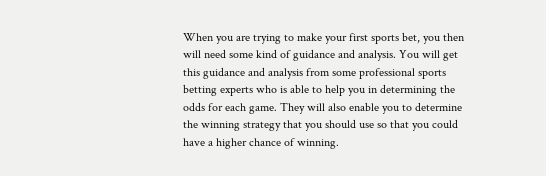When you are trying to make your first sports bet, you then will need some kind of guidance and analysis. You will get this guidance and analysis from some professional sports betting experts who is able to help you in determining the odds for each game. They will also enable you to determine the winning strategy that you should use so that you could have a higher chance of winning.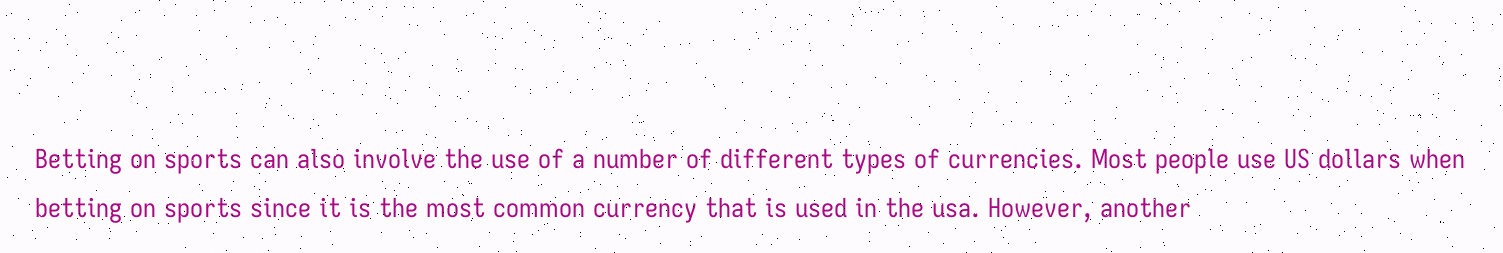Betting on sports can also involve the use of a number of different types of currencies. Most people use US dollars when betting on sports since it is the most common currency that is used in the usa. However, another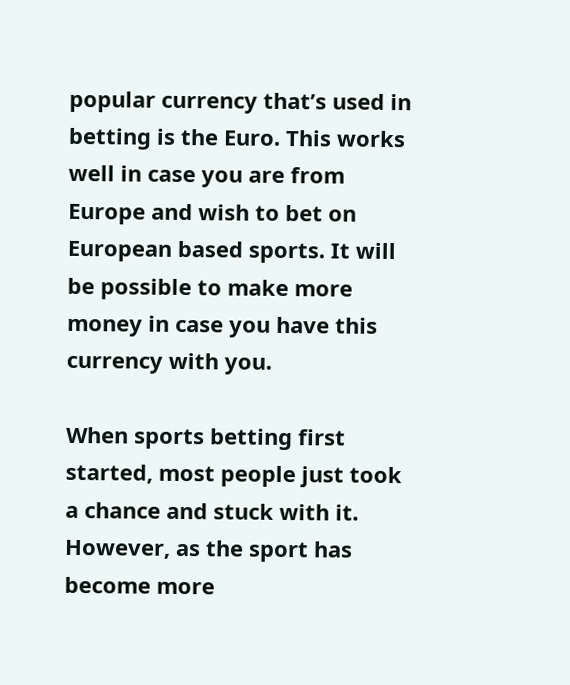popular currency that’s used in betting is the Euro. This works well in case you are from Europe and wish to bet on European based sports. It will be possible to make more money in case you have this currency with you.

When sports betting first started, most people just took a chance and stuck with it. However, as the sport has become more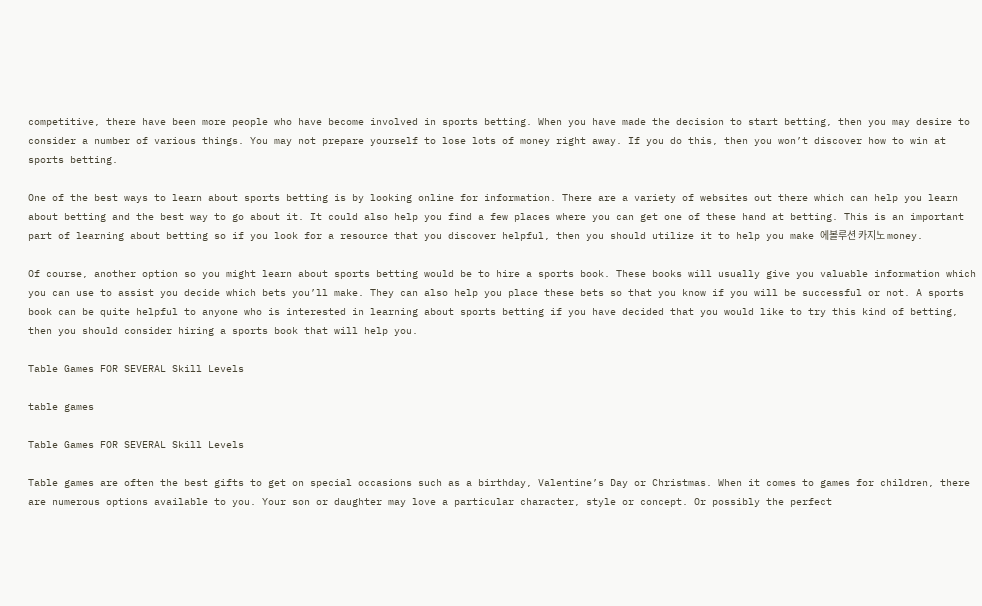competitive, there have been more people who have become involved in sports betting. When you have made the decision to start betting, then you may desire to consider a number of various things. You may not prepare yourself to lose lots of money right away. If you do this, then you won’t discover how to win at sports betting.

One of the best ways to learn about sports betting is by looking online for information. There are a variety of websites out there which can help you learn about betting and the best way to go about it. It could also help you find a few places where you can get one of these hand at betting. This is an important part of learning about betting so if you look for a resource that you discover helpful, then you should utilize it to help you make 에볼루션 카지노 money.

Of course, another option so you might learn about sports betting would be to hire a sports book. These books will usually give you valuable information which you can use to assist you decide which bets you’ll make. They can also help you place these bets so that you know if you will be successful or not. A sports book can be quite helpful to anyone who is interested in learning about sports betting if you have decided that you would like to try this kind of betting, then you should consider hiring a sports book that will help you.

Table Games FOR SEVERAL Skill Levels

table games

Table Games FOR SEVERAL Skill Levels

Table games are often the best gifts to get on special occasions such as a birthday, Valentine’s Day or Christmas. When it comes to games for children, there are numerous options available to you. Your son or daughter may love a particular character, style or concept. Or possibly the perfect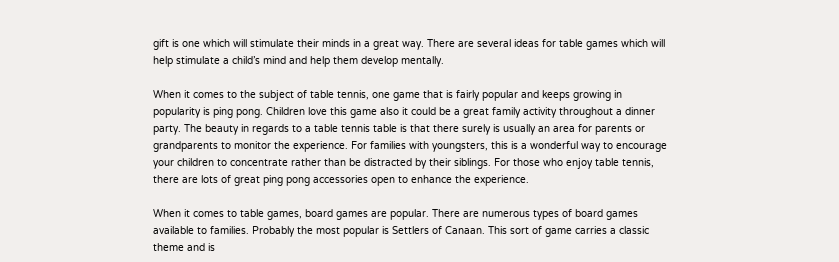gift is one which will stimulate their minds in a great way. There are several ideas for table games which will help stimulate a child’s mind and help them develop mentally.

When it comes to the subject of table tennis, one game that is fairly popular and keeps growing in popularity is ping pong. Children love this game also it could be a great family activity throughout a dinner party. The beauty in regards to a table tennis table is that there surely is usually an area for parents or grandparents to monitor the experience. For families with youngsters, this is a wonderful way to encourage your children to concentrate rather than be distracted by their siblings. For those who enjoy table tennis, there are lots of great ping pong accessories open to enhance the experience.

When it comes to table games, board games are popular. There are numerous types of board games available to families. Probably the most popular is Settlers of Canaan. This sort of game carries a classic theme and is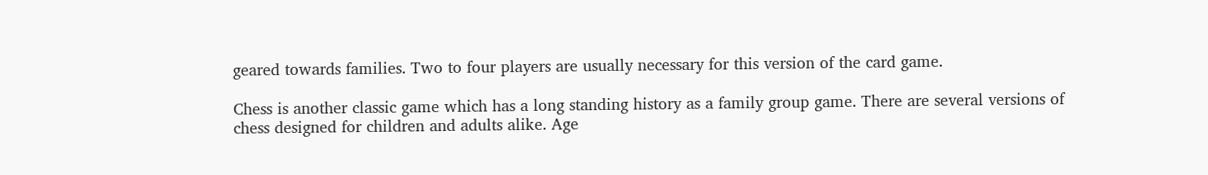geared towards families. Two to four players are usually necessary for this version of the card game.

Chess is another classic game which has a long standing history as a family group game. There are several versions of chess designed for children and adults alike. Age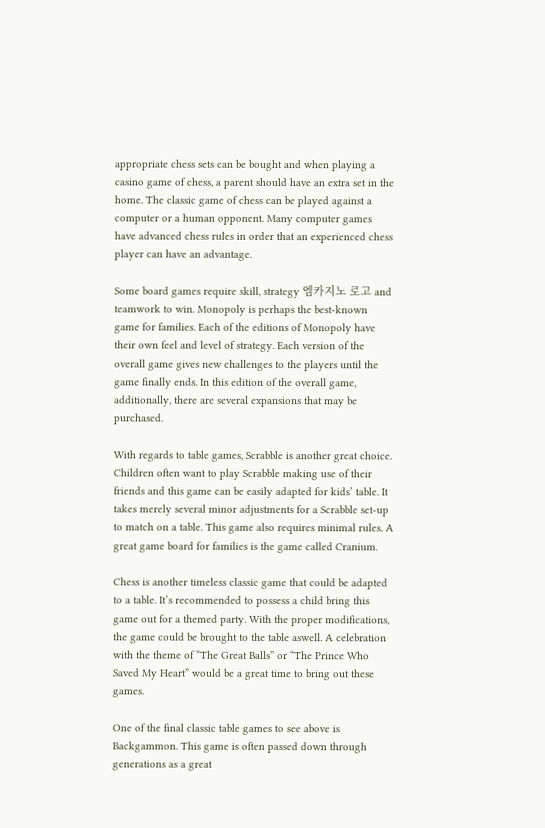appropriate chess sets can be bought and when playing a casino game of chess, a parent should have an extra set in the home. The classic game of chess can be played against a computer or a human opponent. Many computer games have advanced chess rules in order that an experienced chess player can have an advantage.

Some board games require skill, strategy 엠카지노 로고 and teamwork to win. Monopoly is perhaps the best-known game for families. Each of the editions of Monopoly have their own feel and level of strategy. Each version of the overall game gives new challenges to the players until the game finally ends. In this edition of the overall game, additionally, there are several expansions that may be purchased.

With regards to table games, Scrabble is another great choice. Children often want to play Scrabble making use of their friends and this game can be easily adapted for kids’ table. It takes merely several minor adjustments for a Scrabble set-up to match on a table. This game also requires minimal rules. A great game board for families is the game called Cranium.

Chess is another timeless classic game that could be adapted to a table. It’s recommended to possess a child bring this game out for a themed party. With the proper modifications, the game could be brought to the table aswell. A celebration with the theme of “The Great Balls” or “The Prince Who Saved My Heart” would be a great time to bring out these games.

One of the final classic table games to see above is Backgammon. This game is often passed down through generations as a great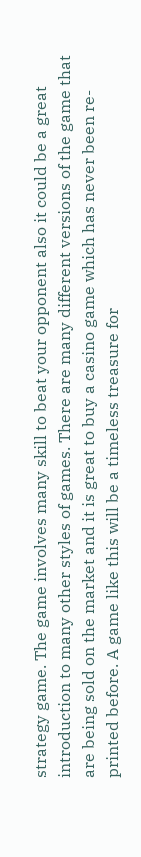strategy game. The game involves many skill to beat your opponent also it could be a great introduction to many other styles of games. There are many different versions of the game that are being sold on the market and it is great to buy a casino game which has never been re-printed before. A game like this will be a timeless treasure for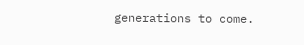generations to come.